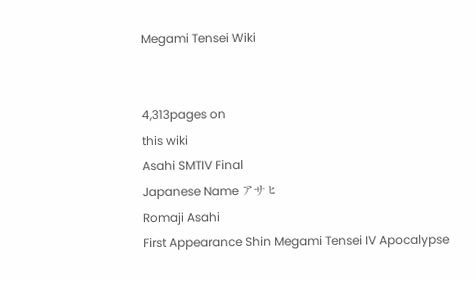Megami Tensei Wiki


4,313pages on
this wiki
Asahi SMTIV Final
Japanese Name アサヒ
Romaji Asahi
First Appearance Shin Megami Tensei IV Apocalypse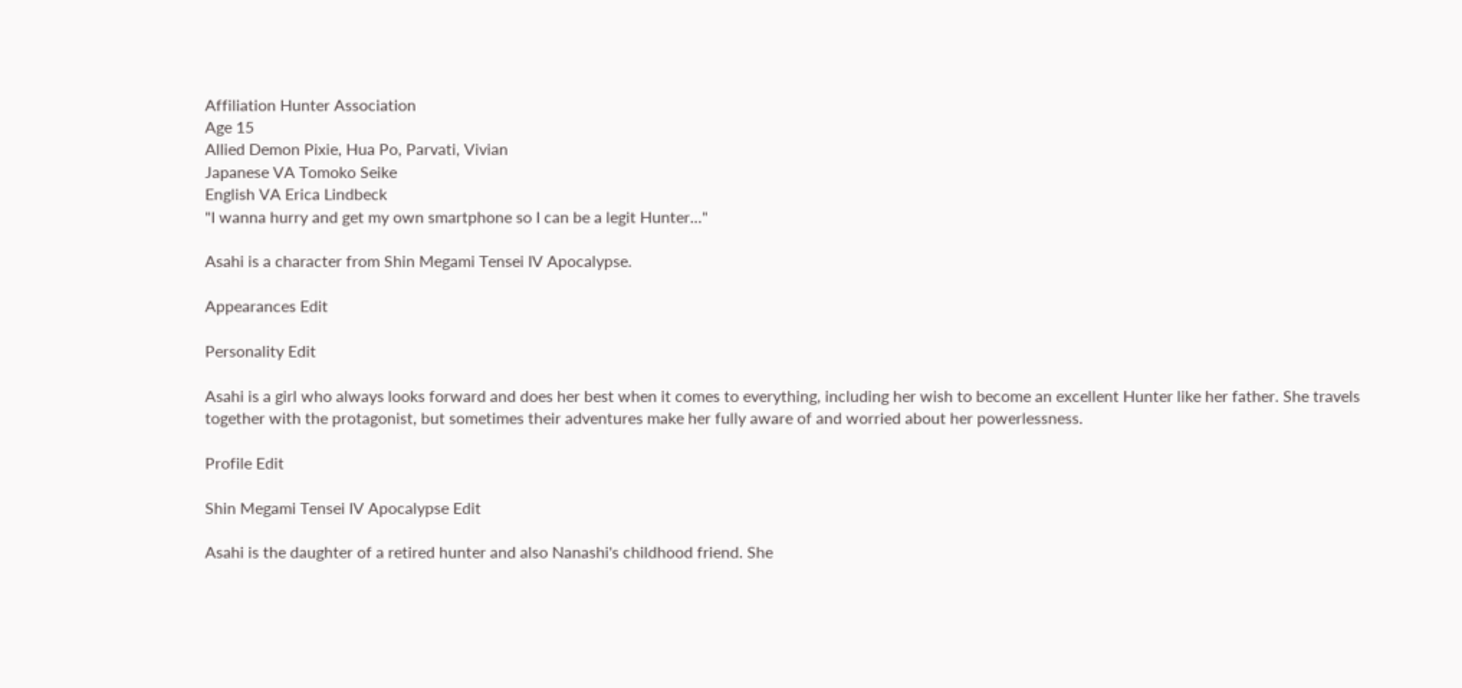Affiliation Hunter Association
Age 15
Allied Demon Pixie, Hua Po, Parvati, Vivian
Japanese VA Tomoko Seike
English VA Erica Lindbeck
"I wanna hurry and get my own smartphone so I can be a legit Hunter..."

Asahi is a character from Shin Megami Tensei IV Apocalypse.

Appearances Edit

Personality Edit

Asahi is a girl who always looks forward and does her best when it comes to everything, including her wish to become an excellent Hunter like her father. She travels together with the protagonist, but sometimes their adventures make her fully aware of and worried about her powerlessness.

Profile Edit

Shin Megami Tensei IV Apocalypse Edit

Asahi is the daughter of a retired hunter and also Nanashi's childhood friend. She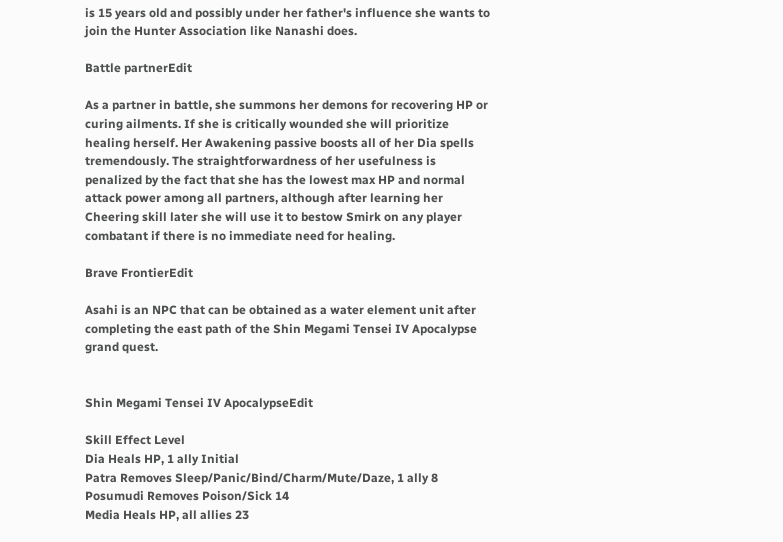is 15 years old and possibly under her father's influence she wants to join the Hunter Association like Nanashi does.

Battle partnerEdit

As a partner in battle, she summons her demons for recovering HP or curing ailments. If she is critically wounded she will prioritize healing herself. Her Awakening passive boosts all of her Dia spells tremendously. The straightforwardness of her usefulness is penalized by the fact that she has the lowest max HP and normal attack power among all partners, although after learning her Cheering skill later she will use it to bestow Smirk on any player combatant if there is no immediate need for healing.

Brave FrontierEdit

Asahi is an NPC that can be obtained as a water element unit after completing the east path of the Shin Megami Tensei IV Apocalypse grand quest.


Shin Megami Tensei IV ApocalypseEdit

Skill Effect Level
Dia Heals HP, 1 ally Initial
Patra Removes Sleep/Panic/Bind/Charm/Mute/Daze, 1 ally 8
Posumudi Removes Poison/Sick 14
Media Heals HP, all allies 23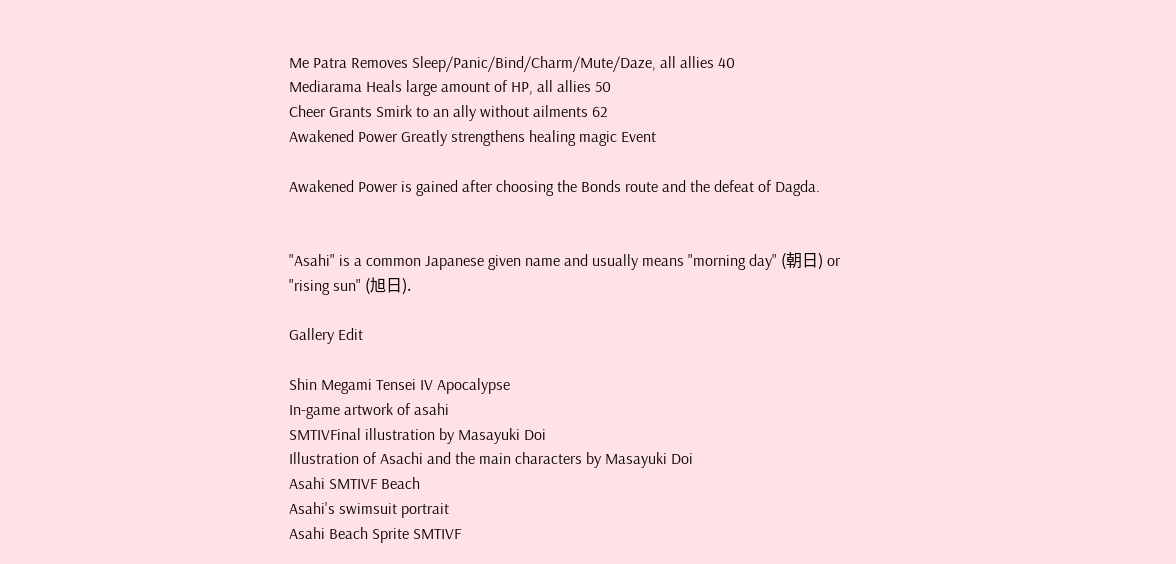Me Patra Removes Sleep/Panic/Bind/Charm/Mute/Daze, all allies 40
Mediarama Heals large amount of HP, all allies 50
Cheer Grants Smirk to an ally without ailments 62
Awakened Power Greatly strengthens healing magic Event

Awakened Power is gained after choosing the Bonds route and the defeat of Dagda.


"Asahi" is a common Japanese given name and usually means "morning day" (朝日) or "rising sun" (旭日).

Gallery Edit

Shin Megami Tensei IV Apocalypse
In-game artwork of asahi
SMTIVFinal illustration by Masayuki Doi
Illustration of Asachi and the main characters by Masayuki Doi
Asahi SMTIVF Beach
Asahi's swimsuit portrait
Asahi Beach Sprite SMTIVF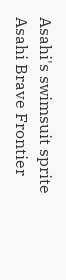Asahi's swimsuit sprite
Asahi Brave Frontier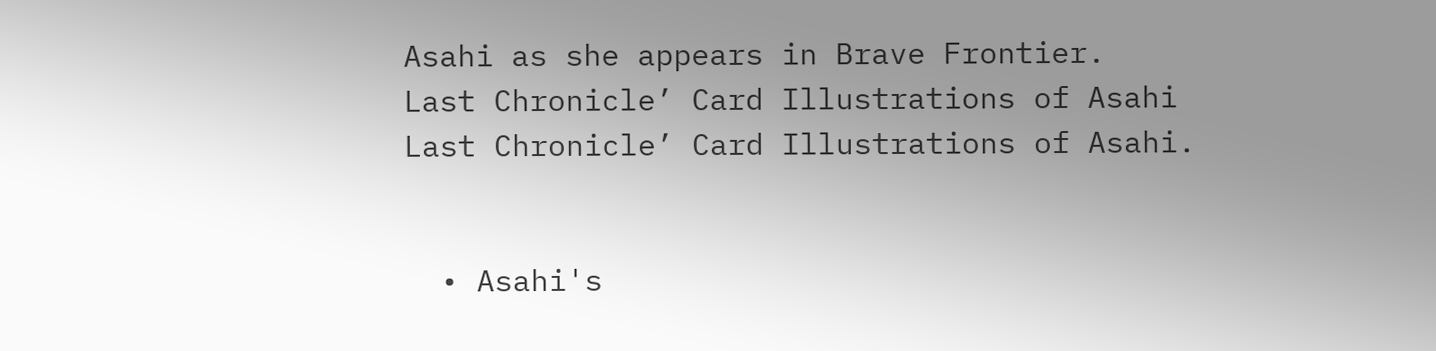Asahi as she appears in Brave Frontier.
Last Chronicle’ Card Illustrations of Asahi
Last Chronicle’ Card Illustrations of Asahi.


  • Asahi's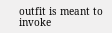outfit is meant to invoke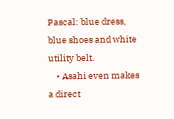Pascal: blue dress, blue shoes and white utility belt.
    • Asahi even makes a direct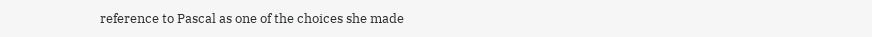reference to Pascal as one of the choices she made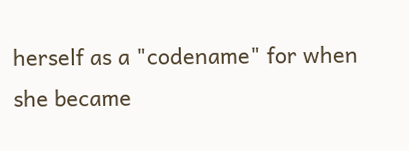herself as a "codename" for when she became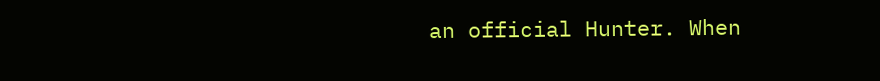an official Hunter. When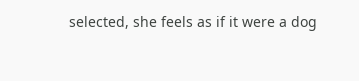selected, she feels as if it were a dog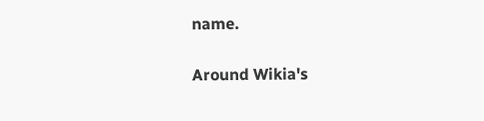name.

Around Wikia's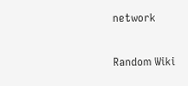network

Random Wiki